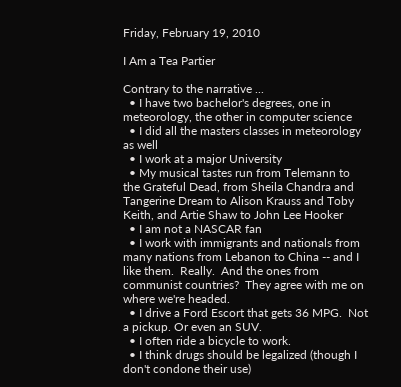Friday, February 19, 2010

I Am a Tea Partier

Contrary to the narrative ...
  • I have two bachelor's degrees, one in meteorology, the other in computer science
  • I did all the masters classes in meteorology as well
  • I work at a major University
  • My musical tastes run from Telemann to the Grateful Dead, from Sheila Chandra and Tangerine Dream to Alison Krauss and Toby Keith, and Artie Shaw to John Lee Hooker
  • I am not a NASCAR fan
  • I work with immigrants and nationals from many nations from Lebanon to China -- and I like them.  Really.  And the ones from communist countries?  They agree with me on where we're headed.
  • I drive a Ford Escort that gets 36 MPG.  Not a pickup. Or even an SUV.
  • I often ride a bicycle to work.
  • I think drugs should be legalized (though I don't condone their use)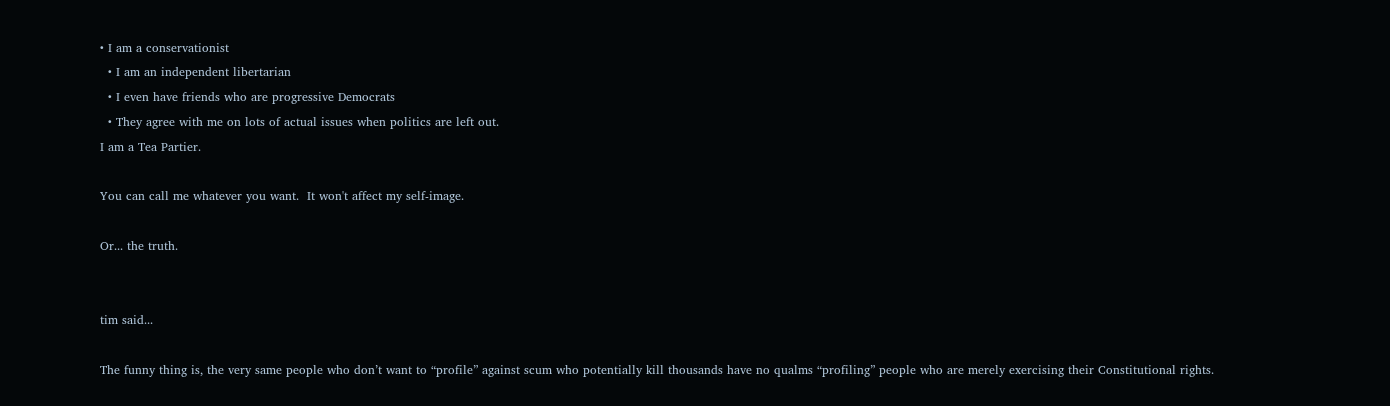• I am a conservationist
  • I am an independent libertarian
  • I even have friends who are progressive Democrats
  • They agree with me on lots of actual issues when politics are left out.
I am a Tea Partier.

You can call me whatever you want.  It won't affect my self-image.

Or... the truth.


tim said...

The funny thing is, the very same people who don’t want to “profile” against scum who potentially kill thousands have no qualms “profiling” people who are merely exercising their Constitutional rights.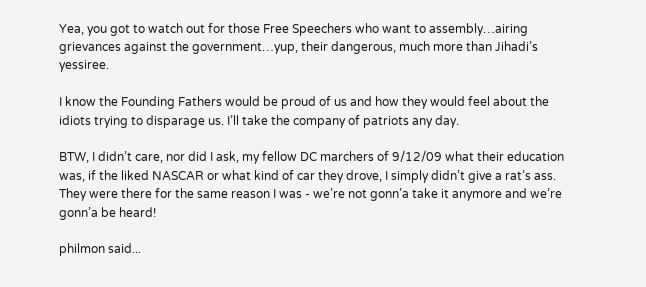Yea, you got to watch out for those Free Speechers who want to assembly…airing grievances against the government…yup, their dangerous, much more than Jihadi’s yessiree.

I know the Founding Fathers would be proud of us and how they would feel about the idiots trying to disparage us. I’ll take the company of patriots any day.

BTW, I didn’t care, nor did I ask, my fellow DC marchers of 9/12/09 what their education was, if the liked NASCAR or what kind of car they drove, I simply didn’t give a rat’s ass. They were there for the same reason I was - we’re not gonn’a take it anymore and we’re gonn’a be heard!

philmon said...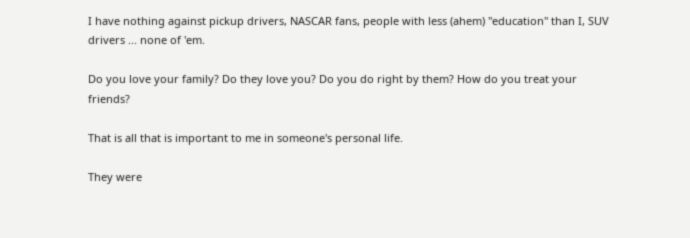I have nothing against pickup drivers, NASCAR fans, people with less (ahem) "education" than I, SUV drivers ... none of 'em.

Do you love your family? Do they love you? Do you do right by them? How do you treat your friends?

That is all that is important to me in someone's personal life.

They were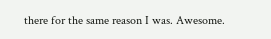there for the same reason I was. Awesome.